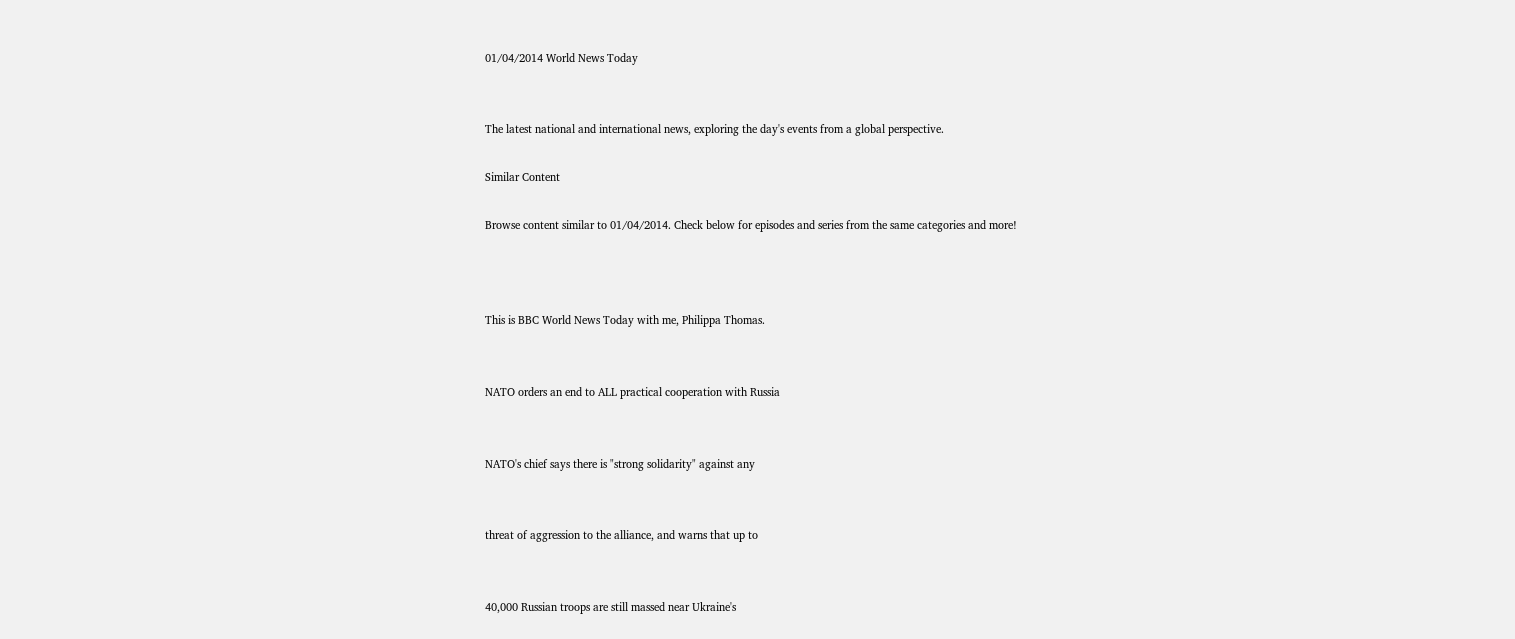01/04/2014 World News Today


The latest national and international news, exploring the day's events from a global perspective.

Similar Content

Browse content similar to 01/04/2014. Check below for episodes and series from the same categories and more!



This is BBC World News Today with me, Philippa Thomas.


NATO orders an end to ALL practical cooperation with Russia


NATO's chief says there is "strong solidarity" against any


threat of aggression to the alliance, and warns that up to


40,000 Russian troops are still massed near Ukraine's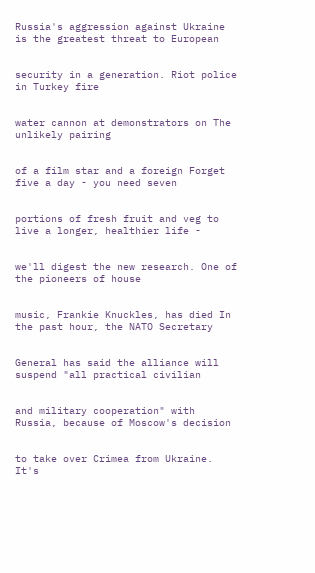Russia's aggression against Ukraine is the greatest threat to European


security in a generation. Riot police in Turkey fire


water cannon at demonstrators on The unlikely pairing


of a film star and a foreign Forget five a day - you need seven


portions of fresh fruit and veg to live a longer, healthier life -


we'll digest the new research. One of the pioneers of house


music, Frankie Knuckles, has died In the past hour, the NATO Secretary


General has said the alliance will suspend "all practical civilian


and military cooperation" with Russia, because of Moscow's decision


to take over Crimea from Ukraine. It's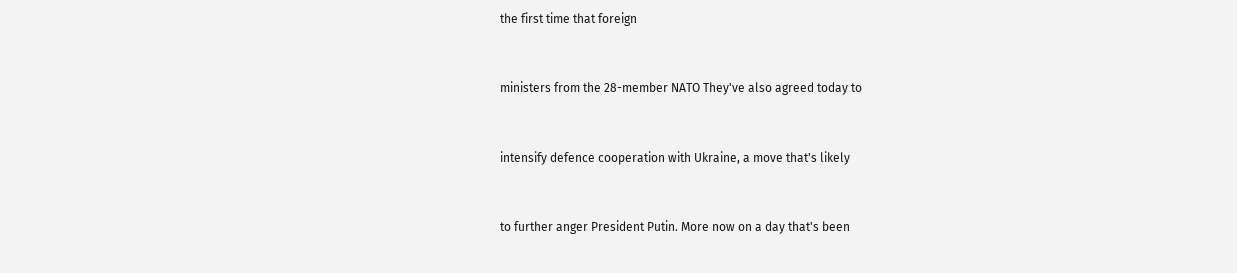the first time that foreign


ministers from the 28-member NATO They've also agreed today to


intensify defence cooperation with Ukraine, a move that's likely


to further anger President Putin. More now on a day that's been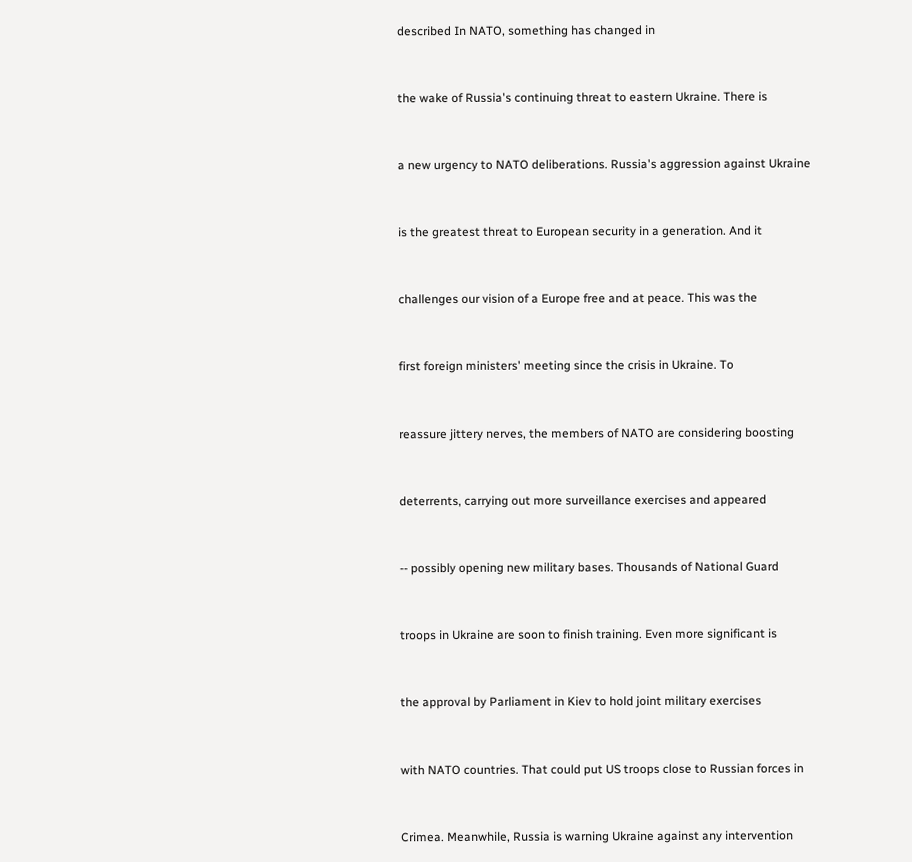described In NATO, something has changed in


the wake of Russia's continuing threat to eastern Ukraine. There is


a new urgency to NATO deliberations. Russia's aggression against Ukraine


is the greatest threat to European security in a generation. And it


challenges our vision of a Europe free and at peace. This was the


first foreign ministers' meeting since the crisis in Ukraine. To


reassure jittery nerves, the members of NATO are considering boosting


deterrents, carrying out more surveillance exercises and appeared


-- possibly opening new military bases. Thousands of National Guard


troops in Ukraine are soon to finish training. Even more significant is


the approval by Parliament in Kiev to hold joint military exercises


with NATO countries. That could put US troops close to Russian forces in


Crimea. Meanwhile, Russia is warning Ukraine against any intervention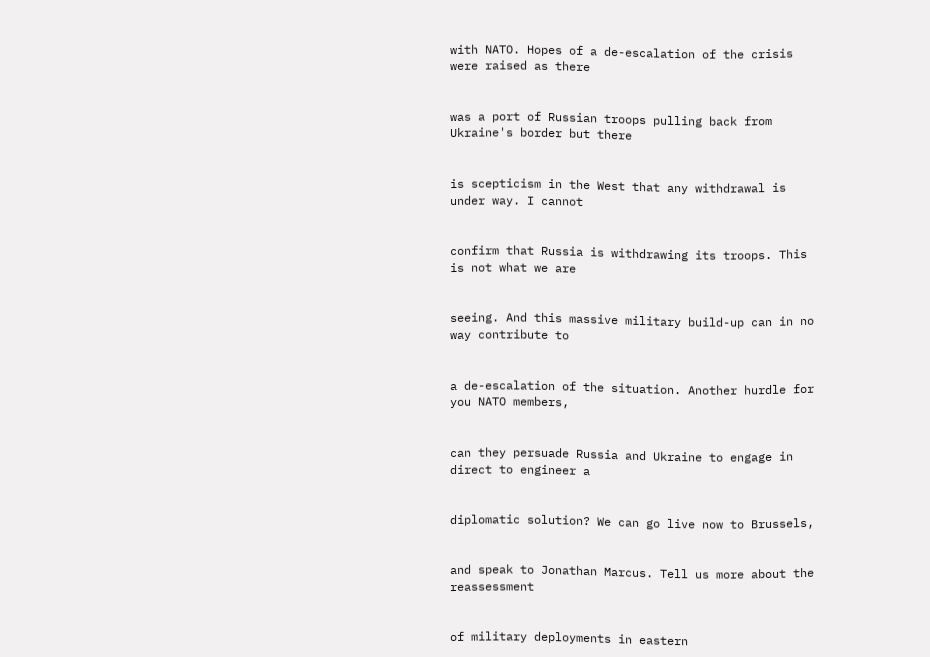with NATO. Hopes of a de-escalation of the crisis were raised as there


was a port of Russian troops pulling back from Ukraine's border but there


is scepticism in the West that any withdrawal is under way. I cannot


confirm that Russia is withdrawing its troops. This is not what we are


seeing. And this massive military build-up can in no way contribute to


a de-escalation of the situation. Another hurdle for you NATO members,


can they persuade Russia and Ukraine to engage in direct to engineer a


diplomatic solution? We can go live now to Brussels,


and speak to Jonathan Marcus. Tell us more about the reassessment


of military deployments in eastern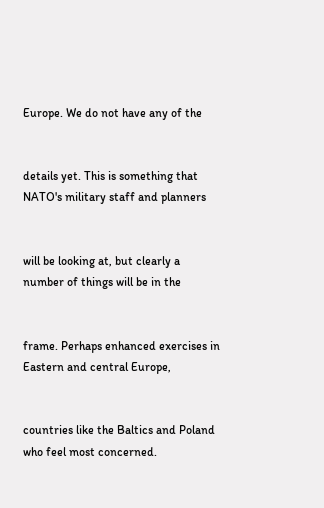Europe. We do not have any of the


details yet. This is something that NATO's military staff and planners


will be looking at, but clearly a number of things will be in the


frame. Perhaps enhanced exercises in Eastern and central Europe,


countries like the Baltics and Poland who feel most concerned.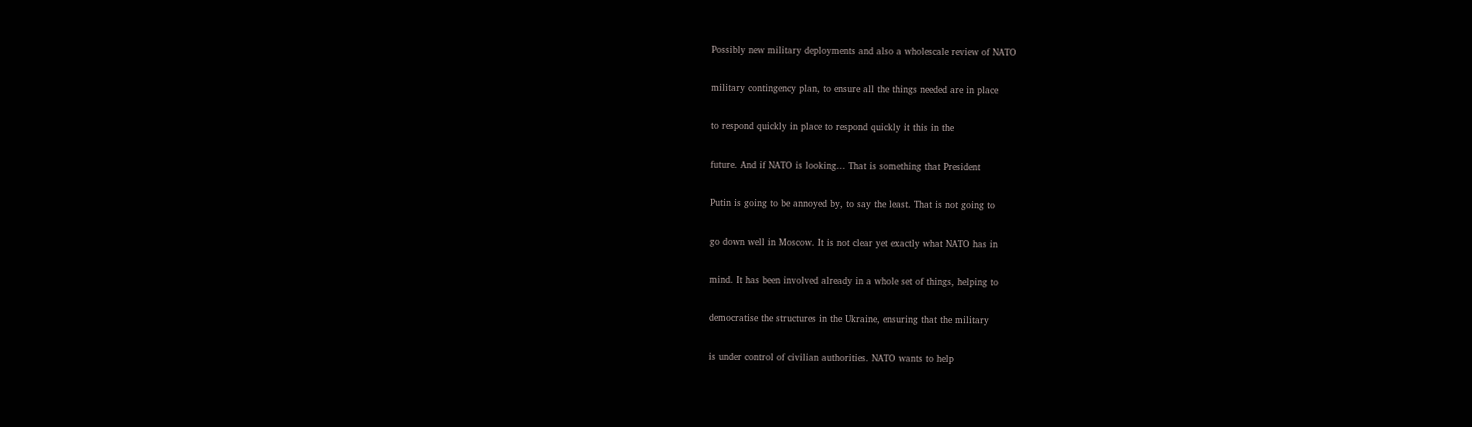Possibly new military deployments and also a wholescale review of NATO


military contingency plan, to ensure all the things needed are in place


to respond quickly in place to respond quickly it this in the


future. And if NATO is looking... That is something that President


Putin is going to be annoyed by, to say the least. That is not going to


go down well in Moscow. It is not clear yet exactly what NATO has in


mind. It has been involved already in a whole set of things, helping to


democratise the structures in the Ukraine, ensuring that the military


is under control of civilian authorities. NATO wants to help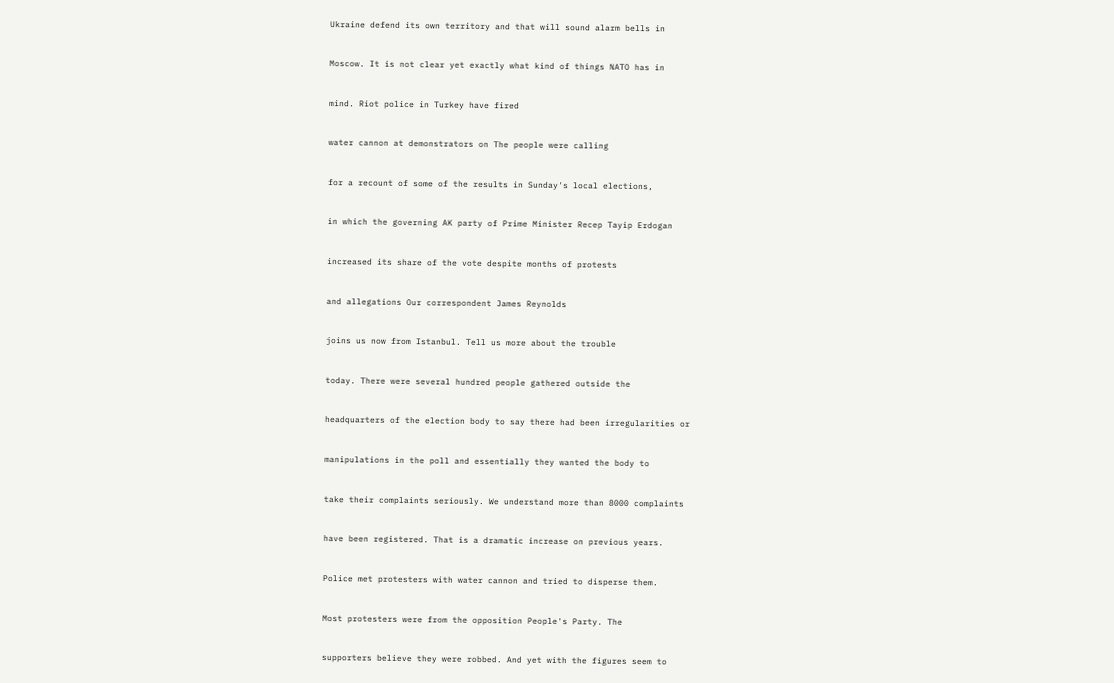Ukraine defend its own territory and that will sound alarm bells in


Moscow. It is not clear yet exactly what kind of things NATO has in


mind. Riot police in Turkey have fired


water cannon at demonstrators on The people were calling


for a recount of some of the results in Sunday's local elections,


in which the governing AK party of Prime Minister Recep Tayip Erdogan


increased its share of the vote despite months of protests


and allegations Our correspondent James Reynolds


joins us now from Istanbul. Tell us more about the trouble


today. There were several hundred people gathered outside the


headquarters of the election body to say there had been irregularities or


manipulations in the poll and essentially they wanted the body to


take their complaints seriously. We understand more than 8000 complaints


have been registered. That is a dramatic increase on previous years.


Police met protesters with water cannon and tried to disperse them.


Most protesters were from the opposition People's Party. The


supporters believe they were robbed. And yet with the figures seem to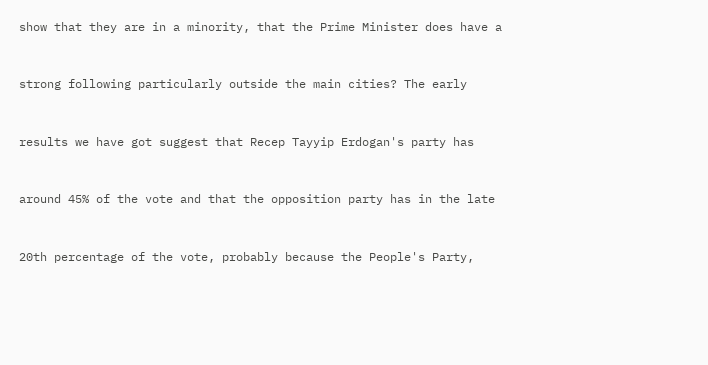show that they are in a minority, that the Prime Minister does have a


strong following particularly outside the main cities? The early


results we have got suggest that Recep Tayyip Erdogan's party has


around 45% of the vote and that the opposition party has in the late


20th percentage of the vote, probably because the People's Party,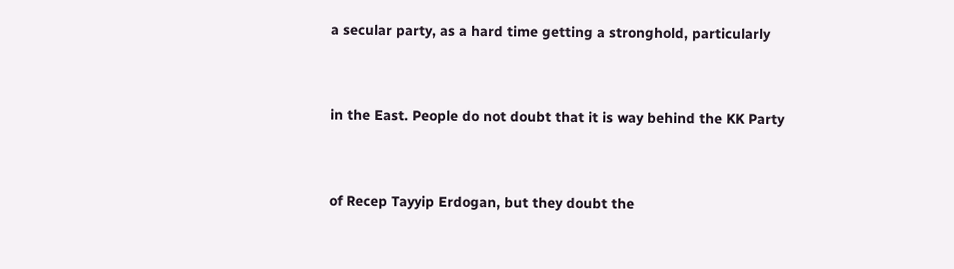a secular party, as a hard time getting a stronghold, particularly


in the East. People do not doubt that it is way behind the KK Party


of Recep Tayyip Erdogan, but they doubt the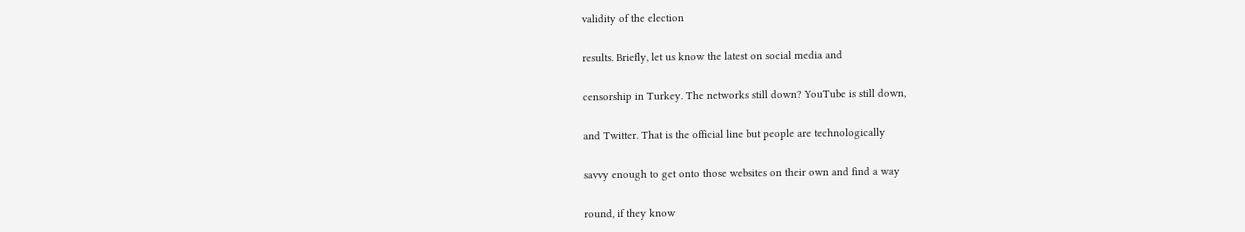validity of the election


results. Briefly, let us know the latest on social media and


censorship in Turkey. The networks still down? YouTube is still down,


and Twitter. That is the official line but people are technologically


savvy enough to get onto those websites on their own and find a way


round, if they know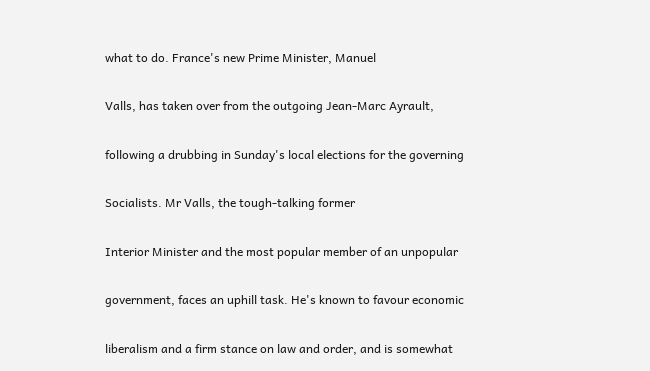what to do. France's new Prime Minister, Manuel


Valls, has taken over from the outgoing Jean-Marc Ayrault,


following a drubbing in Sunday's local elections for the governing


Socialists. Mr Valls, the tough-talking former


Interior Minister and the most popular member of an unpopular


government, faces an uphill task. He's known to favour economic


liberalism and a firm stance on law and order, and is somewhat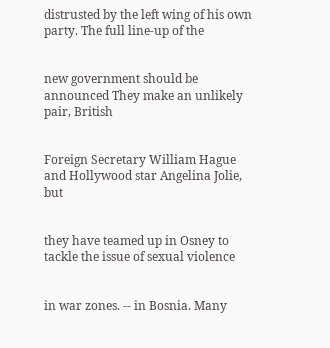distrusted by the left wing of his own party. The full line-up of the


new government should be announced They make an unlikely pair, British


Foreign Secretary William Hague and Hollywood star Angelina Jolie, but


they have teamed up in Osney to tackle the issue of sexual violence


in war zones. -- in Bosnia. Many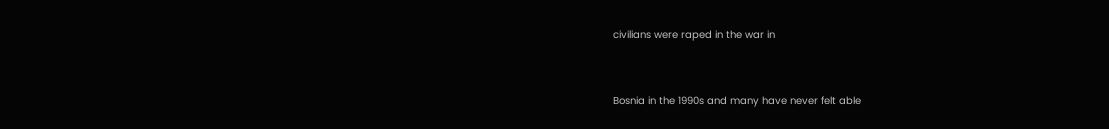civilians were raped in the war in


Bosnia in the 1990s and many have never felt able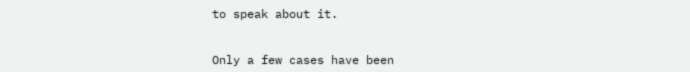to speak about it.


Only a few cases have been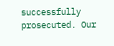successfully prosecuted. Our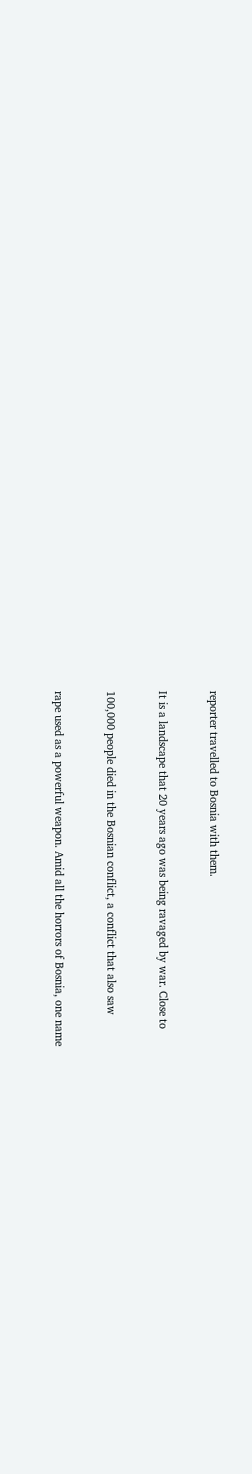reporter travelled to Bosnia with them.


It is a landscape that 20 years ago was being ravaged by war. Close to


100,000 people died in the Bosnian conflict, a conflict that also saw


rape used as a powerful weapon. Amid all the horrors of Bosnia, one name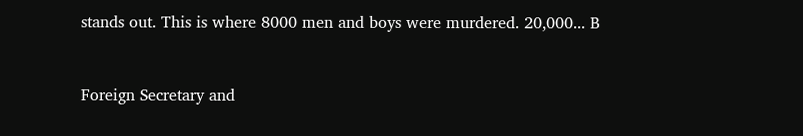stands out. This is where 8000 men and boys were murdered. 20,000... B


Foreign Secretary and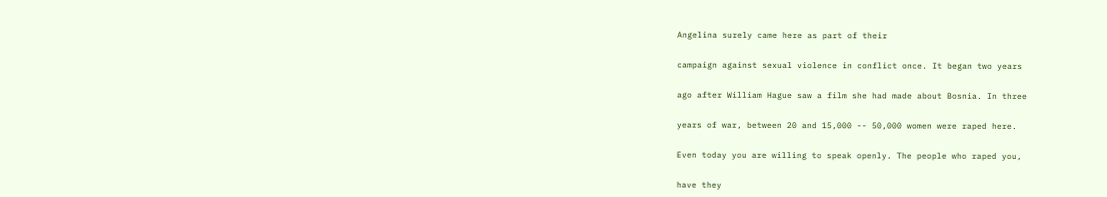Angelina surely came here as part of their


campaign against sexual violence in conflict once. It began two years


ago after William Hague saw a film she had made about Bosnia. In three


years of war, between 20 and 15,000 -- 50,000 women were raped here.


Even today you are willing to speak openly. The people who raped you,


have they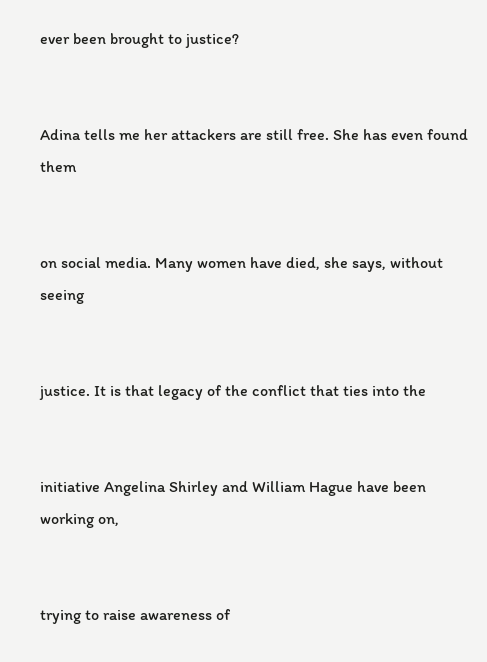ever been brought to justice?


Adina tells me her attackers are still free. She has even found them


on social media. Many women have died, she says, without seeing


justice. It is that legacy of the conflict that ties into the


initiative Angelina Shirley and William Hague have been working on,


trying to raise awareness of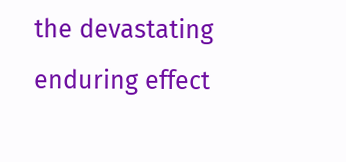the devastating enduring effect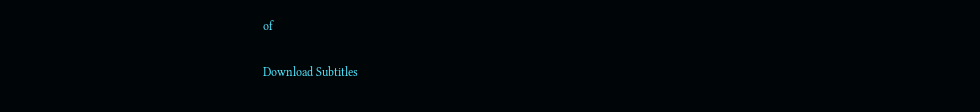of


Download Subtitles